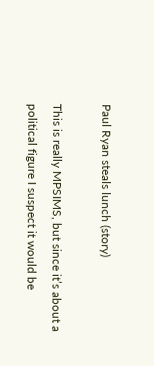Paul Ryan steals lunch (story)

This is really MPSIMS, but since it’s about a political figure I suspect it would be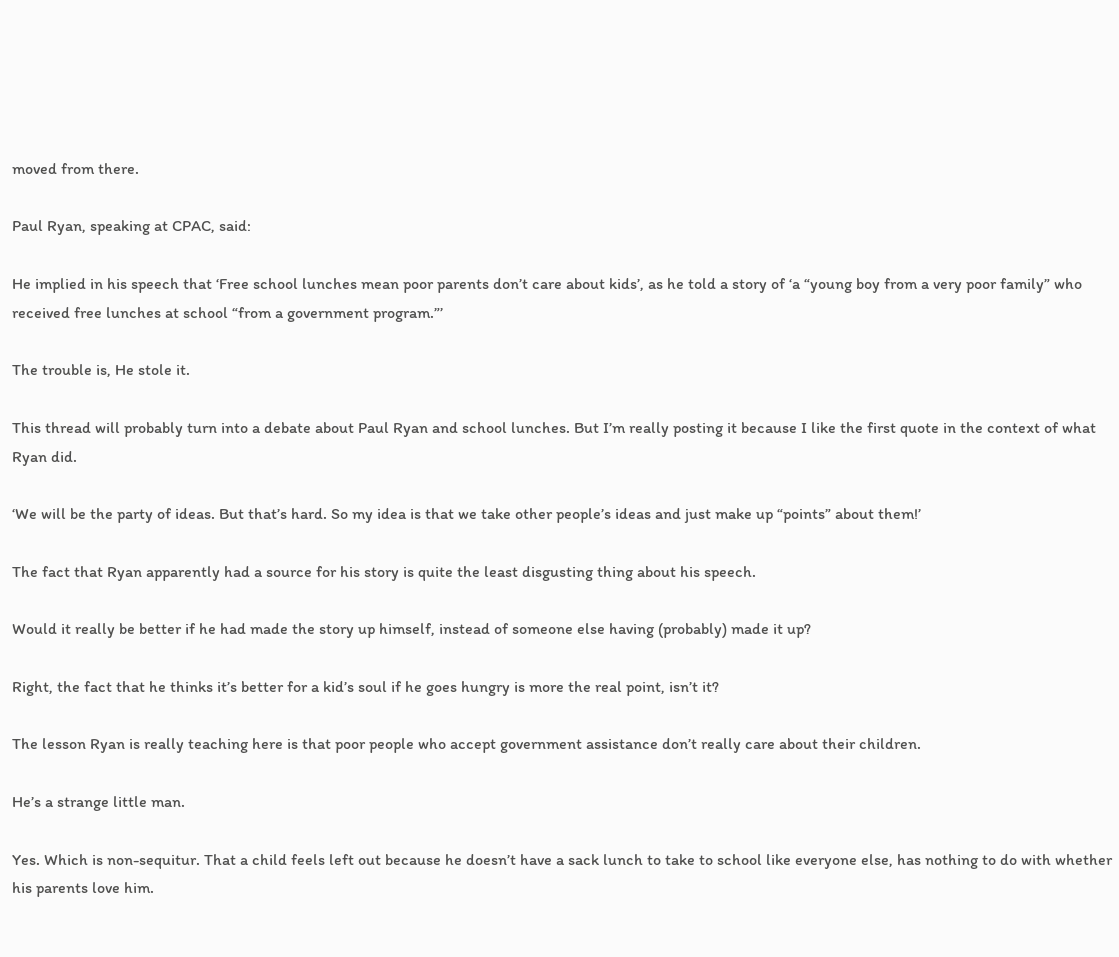moved from there.

Paul Ryan, speaking at CPAC, said:

He implied in his speech that ‘Free school lunches mean poor parents don’t care about kids’, as he told a story of ‘a “young boy from a very poor family” who received free lunches at school “from a government program.”’

The trouble is, He stole it.

This thread will probably turn into a debate about Paul Ryan and school lunches. But I’m really posting it because I like the first quote in the context of what Ryan did.

‘We will be the party of ideas. But that’s hard. So my idea is that we take other people’s ideas and just make up “points” about them!’

The fact that Ryan apparently had a source for his story is quite the least disgusting thing about his speech.

Would it really be better if he had made the story up himself, instead of someone else having (probably) made it up?

Right, the fact that he thinks it’s better for a kid’s soul if he goes hungry is more the real point, isn’t it?

The lesson Ryan is really teaching here is that poor people who accept government assistance don’t really care about their children.

He’s a strange little man.

Yes. Which is non-sequitur. That a child feels left out because he doesn’t have a sack lunch to take to school like everyone else, has nothing to do with whether his parents love him.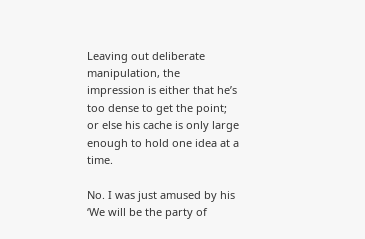Leaving out deliberate manipulation, the impression is either that he’s too dense to get the point; or else his cache is only large enough to hold one idea at a time.

No. I was just amused by his ‘We will be the party of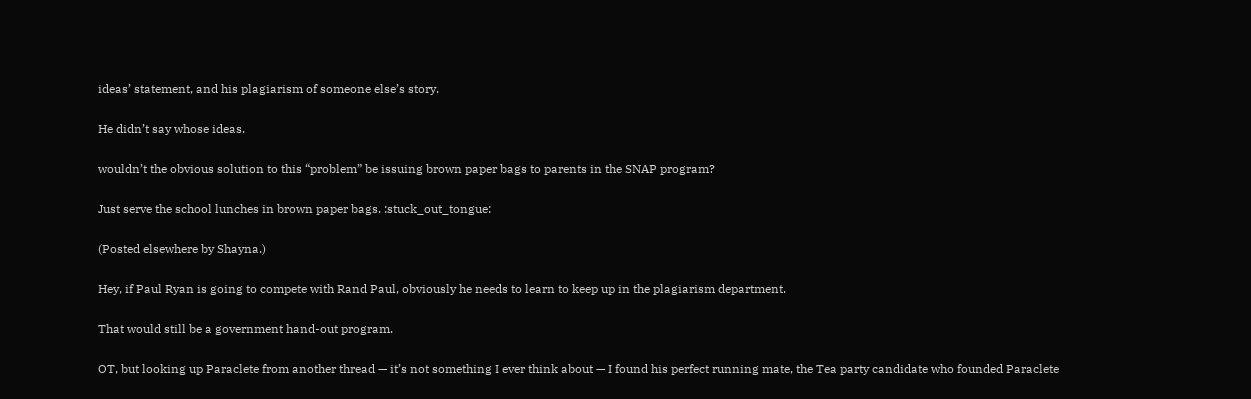ideas’ statement, and his plagiarism of someone else’s story.

He didn’t say whose ideas.

wouldn’t the obvious solution to this “problem” be issuing brown paper bags to parents in the SNAP program?

Just serve the school lunches in brown paper bags. :stuck_out_tongue:

(Posted elsewhere by Shayna.)

Hey, if Paul Ryan is going to compete with Rand Paul, obviously he needs to learn to keep up in the plagiarism department.

That would still be a government hand-out program.

OT, but looking up Paraclete from another thread — it’s not something I ever think about — I found his perfect running mate, the Tea party candidate who founded Paraclete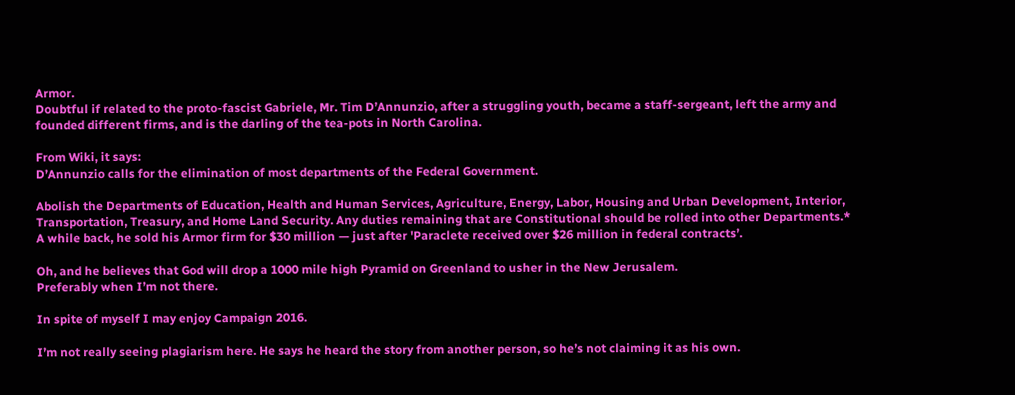Armor.
Doubtful if related to the proto-fascist Gabriele, Mr. Tim D’Annunzio, after a struggling youth, became a staff-sergeant, left the army and founded different firms, and is the darling of the tea-pots in North Carolina.

From Wiki, it says:
D’Annunzio calls for the elimination of most departments of the Federal Government.

Abolish the Departments of Education, Health and Human Services, Agriculture, Energy, Labor, Housing and Urban Development, Interior, Transportation, Treasury, and Home Land Security. Any duties remaining that are Constitutional should be rolled into other Departments.*
A while back, he sold his Armor firm for $30 million — just after 'Paraclete received over $26 million in federal contracts’.

Oh, and he believes that God will drop a 1000 mile high Pyramid on Greenland to usher in the New Jerusalem.
Preferably when I’m not there.

In spite of myself I may enjoy Campaign 2016.

I’m not really seeing plagiarism here. He says he heard the story from another person, so he’s not claiming it as his own.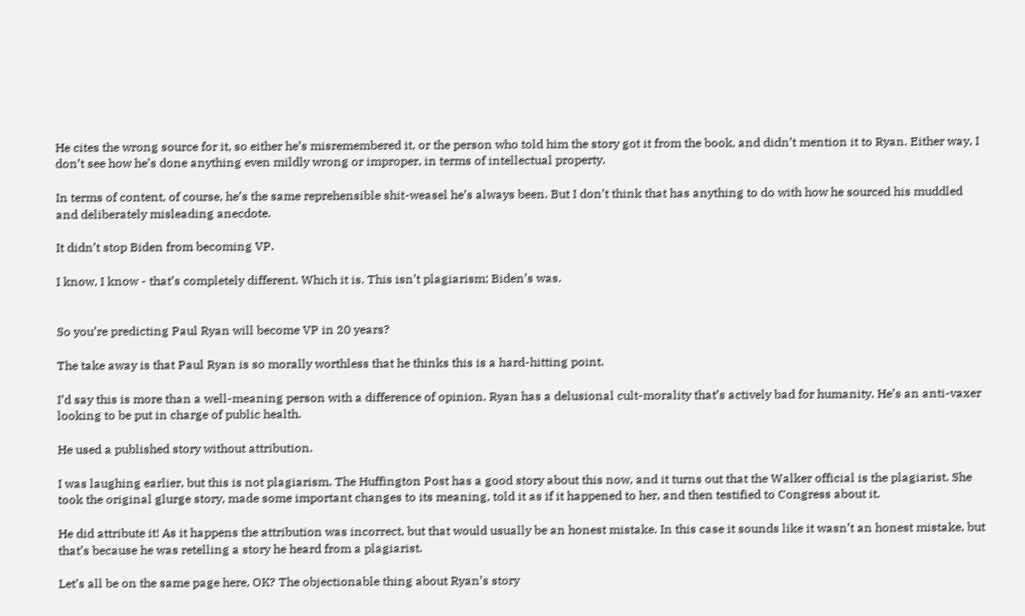He cites the wrong source for it, so either he’s misremembered it, or the person who told him the story got it from the book, and didn’t mention it to Ryan. Either way, I don’t see how he’s done anything even mildly wrong or improper, in terms of intellectual property.

In terms of content, of course, he’s the same reprehensible shit-weasel he’s always been. But I don’t think that has anything to do with how he sourced his muddled and deliberately misleading anecdote.

It didn’t stop Biden from becoming VP.

I know, I know - that’s completely different. Which it is. This isn’t plagiarism; Biden’s was.


So you’re predicting Paul Ryan will become VP in 20 years?

The take away is that Paul Ryan is so morally worthless that he thinks this is a hard-hitting point.

I’d say this is more than a well-meaning person with a difference of opinion. Ryan has a delusional cult-morality that’s actively bad for humanity. He’s an anti-vaxer looking to be put in charge of public health.

He used a published story without attribution.

I was laughing earlier, but this is not plagiarism. The Huffington Post has a good story about this now, and it turns out that the Walker official is the plagiarist. She took the original glurge story, made some important changes to its meaning, told it as if it happened to her, and then testified to Congress about it.

He did attribute it! As it happens the attribution was incorrect, but that would usually be an honest mistake. In this case it sounds like it wasn’t an honest mistake, but that’s because he was retelling a story he heard from a plagiarist.

Let’s all be on the same page here, OK? The objectionable thing about Ryan’s story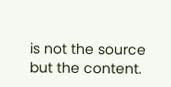is not the source but the content.